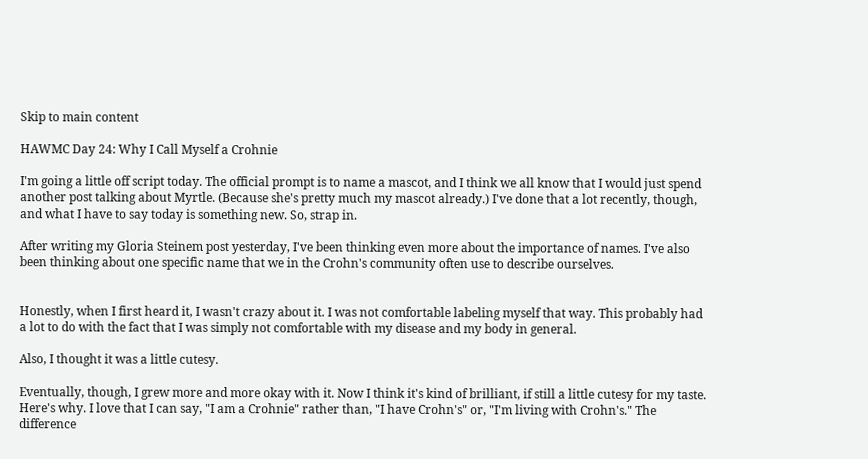Skip to main content

HAWMC Day 24: Why I Call Myself a Crohnie

I'm going a little off script today. The official prompt is to name a mascot, and I think we all know that I would just spend another post talking about Myrtle. (Because she's pretty much my mascot already.) I've done that a lot recently, though, and what I have to say today is something new. So, strap in.

After writing my Gloria Steinem post yesterday, I've been thinking even more about the importance of names. I've also been thinking about one specific name that we in the Crohn's community often use to describe ourselves.


Honestly, when I first heard it, I wasn't crazy about it. I was not comfortable labeling myself that way. This probably had a lot to do with the fact that I was simply not comfortable with my disease and my body in general.

Also, I thought it was a little cutesy.

Eventually, though, I grew more and more okay with it. Now I think it's kind of brilliant, if still a little cutesy for my taste. Here's why. I love that I can say, "I am a Crohnie" rather than, "I have Crohn's" or, "I'm living with Crohn's." The difference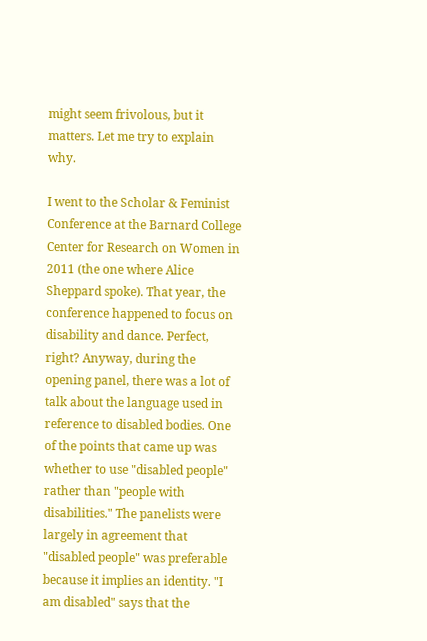might seem frivolous, but it matters. Let me try to explain why.

I went to the Scholar & Feminist Conference at the Barnard College Center for Research on Women in 2011 (the one where Alice Sheppard spoke). That year, the conference happened to focus on disability and dance. Perfect, right? Anyway, during the opening panel, there was a lot of talk about the language used in reference to disabled bodies. One of the points that came up was whether to use "disabled people" rather than "people with disabilities." The panelists were largely in agreement that "disabled people" was preferable because it implies an identity. "I am disabled" says that the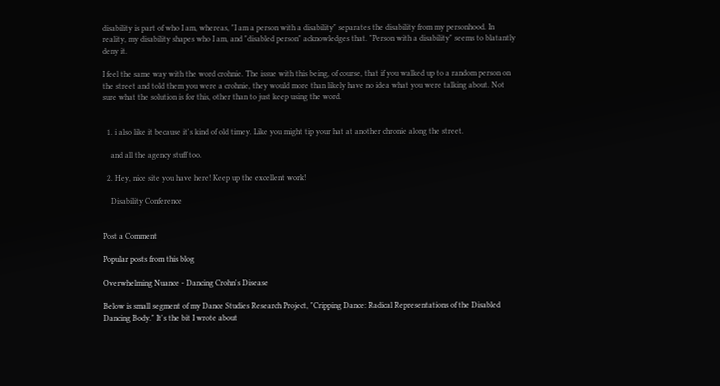disability is part of who I am, whereas, "I am a person with a disability" separates the disability from my personhood. In reality, my disability shapes who I am, and "disabled person" acknowledges that. "Person with a disability" seems to blatantly deny it.

I feel the same way with the word crohnie. The issue with this being, of course, that if you walked up to a random person on the street and told them you were a crohnie, they would more than likely have no idea what you were talking about. Not sure what the solution is for this, other than to just keep using the word.


  1. i also like it because it's kind of old timey. Like you might tip your hat at another chronie along the street.

    and all the agency stuff too.

  2. Hey, nice site you have here! Keep up the excellent work!

    Disability Conference


Post a Comment

Popular posts from this blog

Overwhelming Nuance - Dancing Crohn's Disease

Below is small segment of my Dance Studies Research Project, "Cripping Dance: Radical Representations of the Disabled Dancing Body." It's the bit I wrote about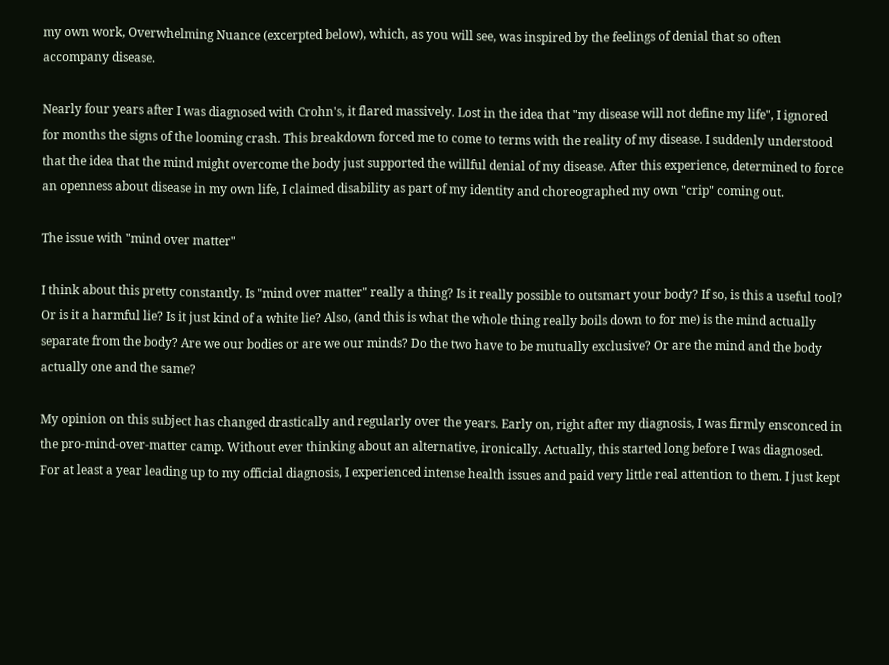my own work, Overwhelming Nuance (excerpted below), which, as you will see, was inspired by the feelings of denial that so often accompany disease.

Nearly four years after I was diagnosed with Crohn's, it flared massively. Lost in the idea that "my disease will not define my life", I ignored for months the signs of the looming crash. This breakdown forced me to come to terms with the reality of my disease. I suddenly understood that the idea that the mind might overcome the body just supported the willful denial of my disease. After this experience, determined to force an openness about disease in my own life, I claimed disability as part of my identity and choreographed my own "crip" coming out.

The issue with "mind over matter"

I think about this pretty constantly. Is "mind over matter" really a thing? Is it really possible to outsmart your body? If so, is this a useful tool? Or is it a harmful lie? Is it just kind of a white lie? Also, (and this is what the whole thing really boils down to for me) is the mind actually separate from the body? Are we our bodies or are we our minds? Do the two have to be mutually exclusive? Or are the mind and the body actually one and the same?

My opinion on this subject has changed drastically and regularly over the years. Early on, right after my diagnosis, I was firmly ensconced in the pro-mind-over-matter camp. Without ever thinking about an alternative, ironically. Actually, this started long before I was diagnosed. For at least a year leading up to my official diagnosis, I experienced intense health issues and paid very little real attention to them. I just kept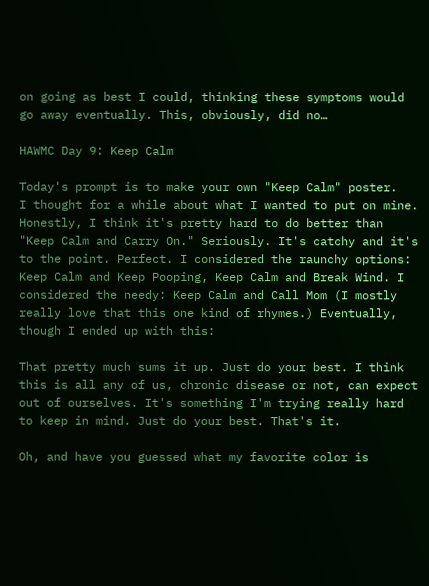on going as best I could, thinking these symptoms would go away eventually. This, obviously, did no…

HAWMC Day 9: Keep Calm

Today's prompt is to make your own "Keep Calm" poster.
I thought for a while about what I wanted to put on mine. Honestly, I think it's pretty hard to do better than "Keep Calm and Carry On." Seriously. It's catchy and it's to the point. Perfect. I considered the raunchy options: Keep Calm and Keep Pooping, Keep Calm and Break Wind. I considered the needy: Keep Calm and Call Mom (I mostly really love that this one kind of rhymes.) Eventually, though I ended up with this:

That pretty much sums it up. Just do your best. I think this is all any of us, chronic disease or not, can expect out of ourselves. It's something I'm trying really hard to keep in mind. Just do your best. That's it.

Oh, and have you guessed what my favorite color is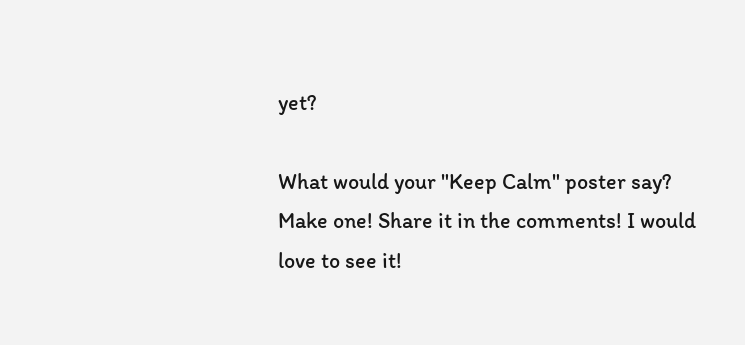yet?

What would your "Keep Calm" poster say? Make one! Share it in the comments! I would love to see it!